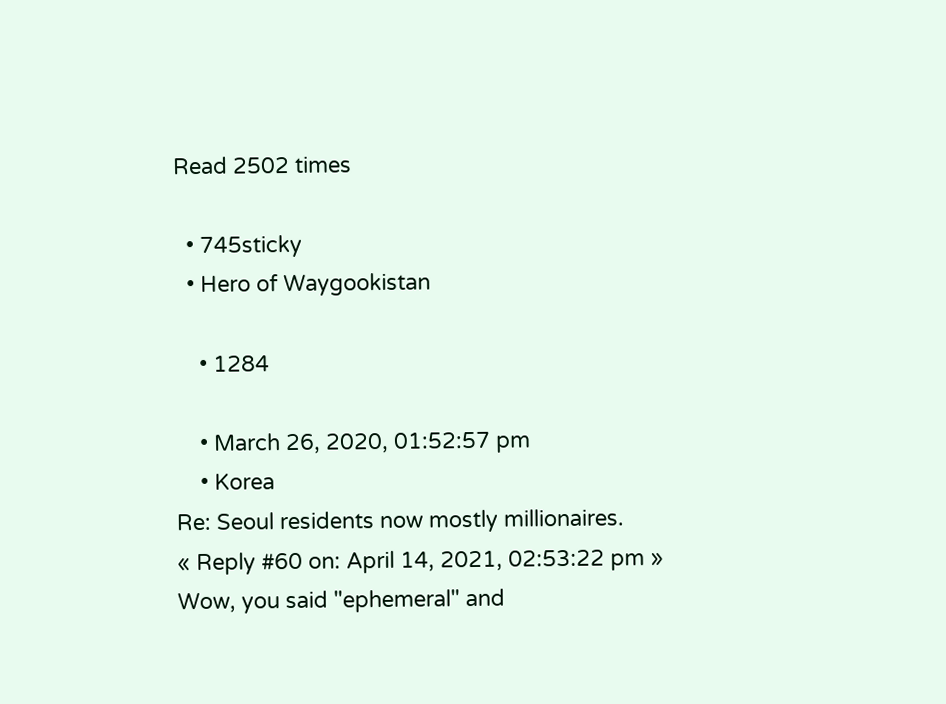Read 2502 times

  • 745sticky
  • Hero of Waygookistan

    • 1284

    • March 26, 2020, 01:52:57 pm
    • Korea
Re: Seoul residents now mostly millionaires.
« Reply #60 on: April 14, 2021, 02:53:22 pm »
Wow, you said "ephemeral" and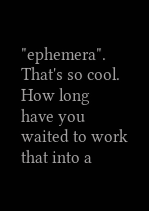"ephemera". That's so cool.  How long
have you waited to work that into a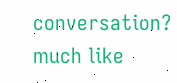conversation?
much like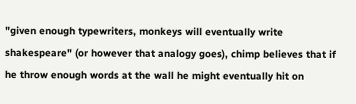"given enough typewriters, monkeys will eventually write shakespeare" (or however that analogy goes), chimp believes that if he throw enough words at the wall he might eventually hit on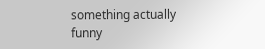something actually funny